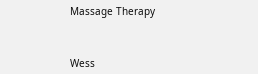Massage Therapy



Wess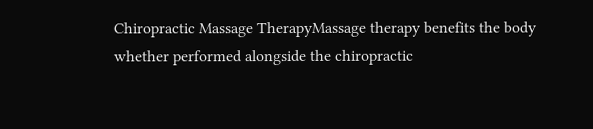Chiropractic Massage TherapyMassage therapy benefits the body whether performed alongside the chiropractic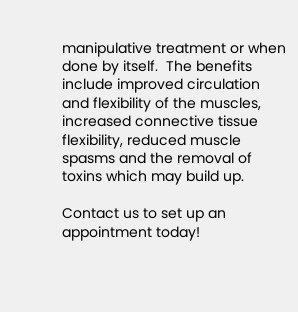manipulative treatment or when done by itself.  The benefits include improved circulation and flexibility of the muscles, increased connective tissue flexibility, reduced muscle spasms and the removal of toxins which may build up.

Contact us to set up an appointment today!